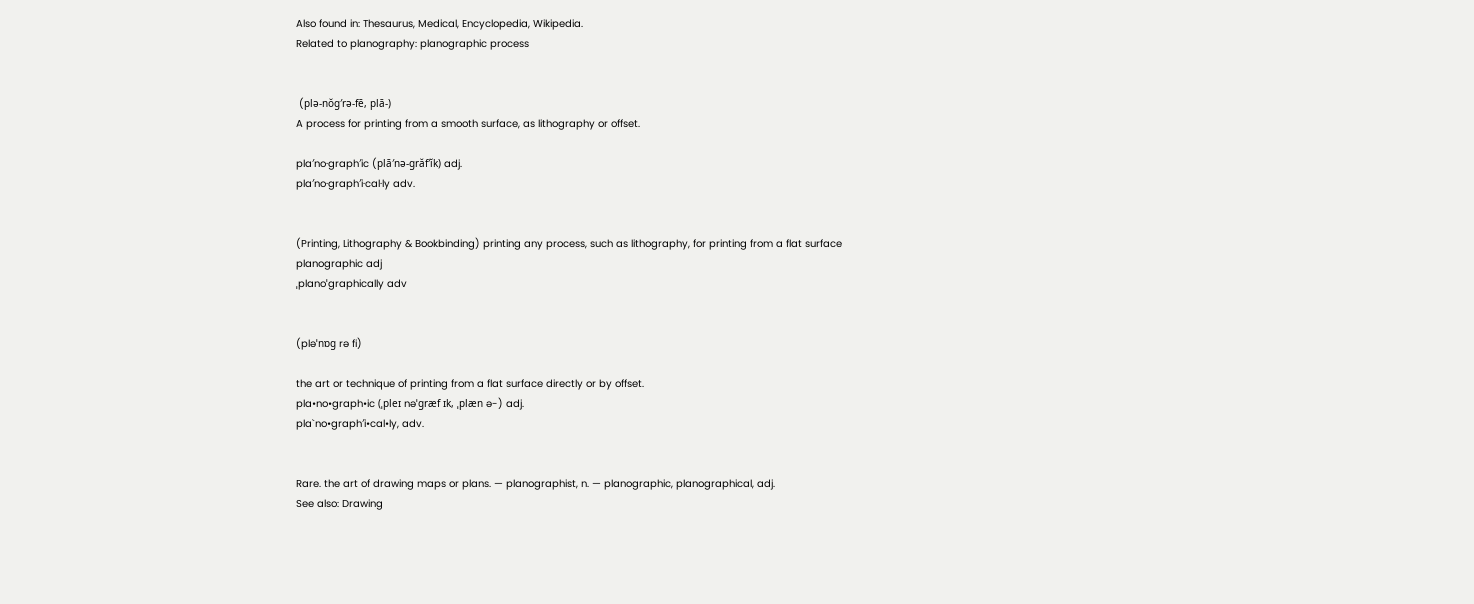Also found in: Thesaurus, Medical, Encyclopedia, Wikipedia.
Related to planography: planographic process


 (plə-nŏg′rə-fē, plā-)
A process for printing from a smooth surface, as lithography or offset.

pla′no·graph′ic (plā′nə-grăf′ĭk) adj.
pla′no·graph′i·cal·ly adv.


(Printing, Lithography & Bookbinding) printing any process, such as lithography, for printing from a flat surface
planographic adj
ˌplanoˈgraphically adv


(pləˈnɒg rə fi)

the art or technique of printing from a flat surface directly or by offset.
pla•no•graph•ic (ˌpleɪ nəˈgræf ɪk, ˌplæn ə-) adj.
pla`no•graph′i•cal•ly, adv.


Rare. the art of drawing maps or plans. — planographist, n. — planographic, planographical, adj.
See also: Drawing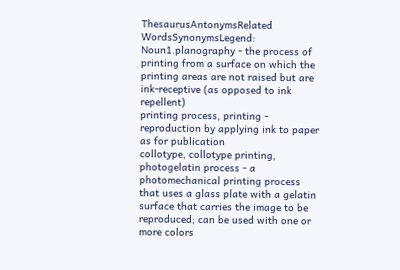ThesaurusAntonymsRelated WordsSynonymsLegend:
Noun1.planography - the process of printing from a surface on which the printing areas are not raised but are ink-receptive (as opposed to ink repellent)
printing process, printing - reproduction by applying ink to paper as for publication
collotype, collotype printing, photogelatin process - a photomechanical printing process that uses a glass plate with a gelatin surface that carries the image to be reproduced; can be used with one or more colors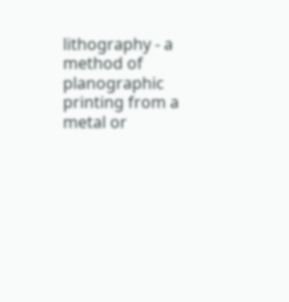lithography - a method of planographic printing from a metal or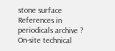stone surface
References in periodicals archive ?
On-site technical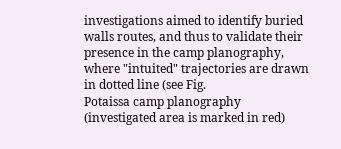investigations aimed to identify buried walls routes, and thus to validate their presence in the camp planography, where "intuited" trajectories are drawn in dotted line (see Fig.
Potaissa camp planography (investigated area is marked in red)